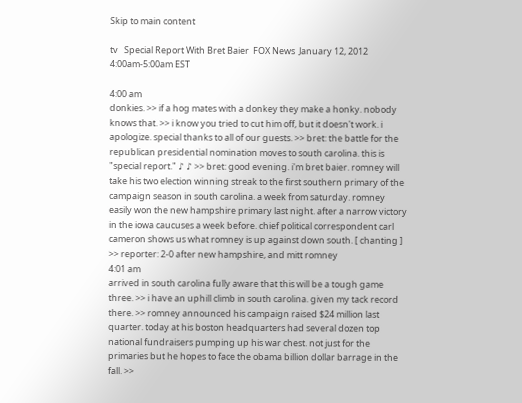Skip to main content

tv   Special Report With Bret Baier  FOX News  January 12, 2012 4:00am-5:00am EST

4:00 am
donkies. >> if a hog mates with a donkey they make a honky. nobody knows that. >> i know you tried to cut him off, but it doesn't work. i apologize. special thanks to all of our guests. >> bret: the battle for the republican presidential nomination moves to south carolina. this is "special report." ♪ ♪ >> bret: good evening. i'm bret baier. romney will take his two election winning streak to the first southern primary of the campaign season in south carolina. a week from saturday. romney easily won the new hampshire primary last night. after a narrow victory in the iowa caucuses a week before. chief political correspondent carl cameron shows us what romney is up against down south. [ chanting ] >> reporter: 2-0 after new hampshire, and mitt romney
4:01 am
arrived in south carolina fully aware that this will be a tough game three. >> i have an uphill climb in south carolina. given my tack record there. >> romney announced his campaign raised $24 million last quarter. today at his boston headquarters had several dozen top national fundraisers pumping up his war chest. not just for the primaries but he hopes to face the obama billion dollar barrage in the fall. >>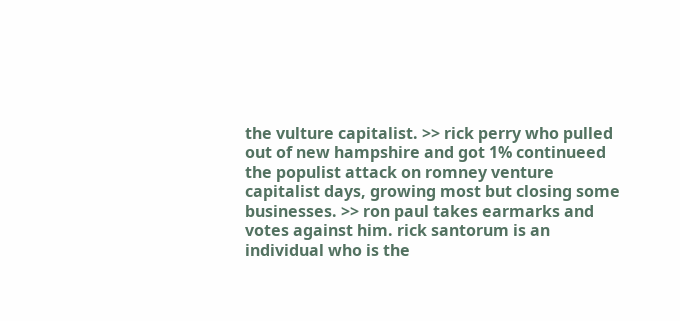the vulture capitalist. >> rick perry who pulled out of new hampshire and got 1% continueed the populist attack on romney venture capitalist days, growing most but closing some businesses. >> ron paul takes earmarks and votes against him. rick santorum is an individual who is the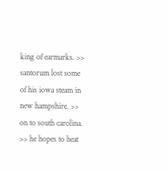king of earmarks. >> santorum lost some of his iowa steam in new hampshire. >> on to south carolina. >> he hopes to heat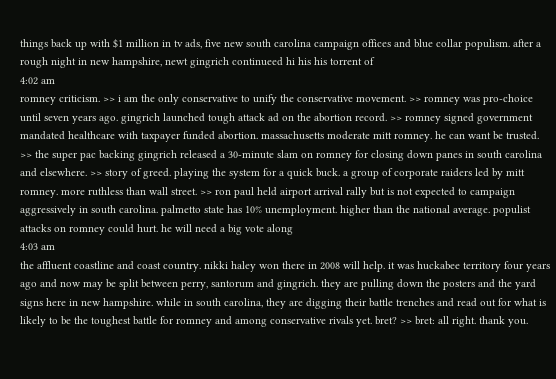things back up with $1 million in tv ads, five new south carolina campaign offices and blue collar populism. after a rough night in new hampshire, newt gingrich continueed hi his his torrent of
4:02 am
romney criticism. >> i am the only conservative to unify the conservative movement. >> romney was pro-choice until seven years ago. gingrich launched tough attack ad on the abortion record. >> romney signed government mandated healthcare with taxpayer funded abortion. massachusetts moderate mitt romney. he can want be trusted. >> the super pac backing gingrich released a 30-minute slam on romney for closing down panes in south carolina and elsewhere. >> story of greed. playing the system for a quick buck. a group of corporate raiders led by mitt romney. more ruthless than wall street. >> ron paul held airport arrival rally but is not expected to campaign aggressively in south carolina. palmetto state has 10% unemployment. higher than the national average. populist attacks on romney could hurt. he will need a big vote along
4:03 am
the affluent coastline and coast country. nikki haley won there in 2008 will help. it was huckabee territory four years ago and now may be split between perry, santorum and gingrich. they are pulling down the posters and the yard signs here in new hampshire. while in south carolina, they are digging their battle trenches and read out for what is likely to be the toughest battle for romney and among conservative rivals yet. bret? >> bret: all right. thank you.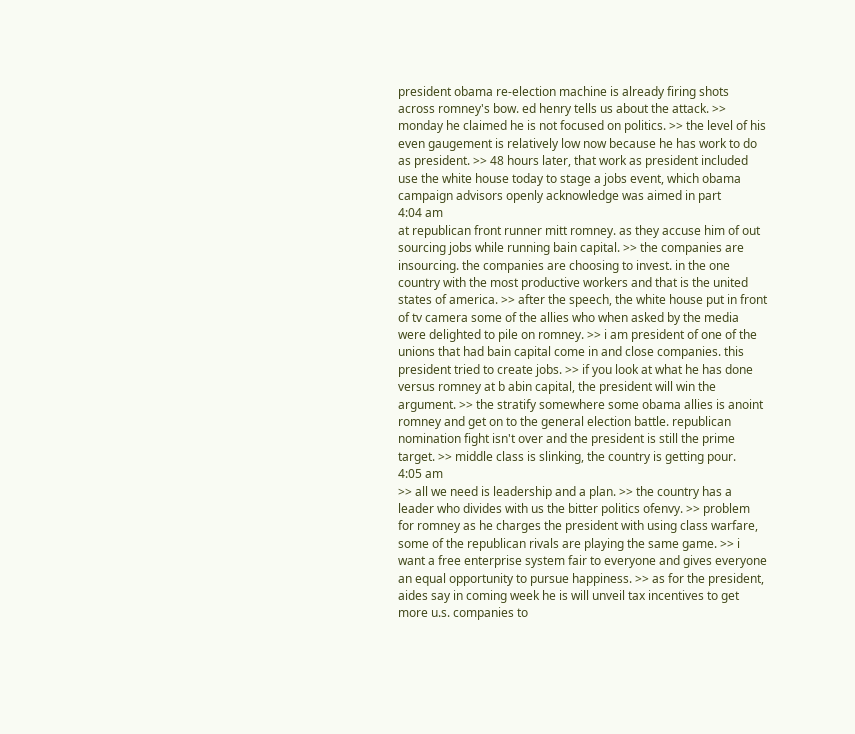president obama re-election machine is already firing shots across romney's bow. ed henry tells us about the attack. >> monday he claimed he is not focused on politics. >> the level of his even gaugement is relatively low now because he has work to do as president. >> 48 hours later, that work as president included use the white house today to stage a jobs event, which obama campaign advisors openly acknowledge was aimed in part
4:04 am
at republican front runner mitt romney. as they accuse him of out sourcing jobs while running bain capital. >> the companies are insourcing. the companies are choosing to invest. in the one country with the most productive workers and that is the united states of america. >> after the speech, the white house put in front of tv camera some of the allies who when asked by the media were delighted to pile on romney. >> i am president of one of the unions that had bain capital come in and close companies. this president tried to create jobs. >> if you look at what he has done versus romney at b abin capital, the president will win the argument. >> the stratify somewhere some obama allies is anoint romney and get on to the general election battle. republican nomination fight isn't over and the president is still the prime target. >> middle class is slinking, the country is getting pour.
4:05 am
>> all we need is leadership and a plan. >> the country has a leader who divides with us the bitter politics ofenvy. >> problem for romney as he charges the president with using class warfare, some of the republican rivals are playing the same game. >> i want a free enterprise system fair to everyone and gives everyone an equal opportunity to pursue happiness. >> as for the president, aides say in coming week he is will unveil tax incentives to get more u.s. companies to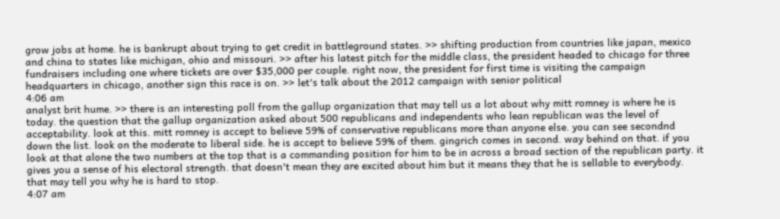grow jobs at home. he is bankrupt about trying to get credit in battleground states. >> shifting production from countries like japan, mexico and china to states like michigan, ohio and missouri. >> after his latest pitch for the middle class, the president headed to chicago for three fundraisers including one where tickets are over $35,000 per couple. right now, the president for first time is visiting the campaign headquarters in chicago, another sign this race is on. >> let's talk about the 2012 campaign with senior political
4:06 am
analyst brit hume. >> there is an interesting poll from the gallup organization that may tell us a lot about why mitt romney is where he is today. the question that the gallup organization asked about 500 republicans and independents who lean republican was the level of acceptability. look at this. mitt romney is accept to believe 59% of conservative republicans more than anyone else. you can see secondnd down the list. look on the moderate to liberal side. he is accept to believe 59% of them. gingrich comes in second. way behind on that. if you look at that alone the two numbers at the top that is a commanding position for him to be in across a broad section of the republican party. it gives you a sense of his electoral strength. that doesn't mean they are excited about him but it means they that he is sellable to everybody. that may tell you why he is hard to stop.
4:07 am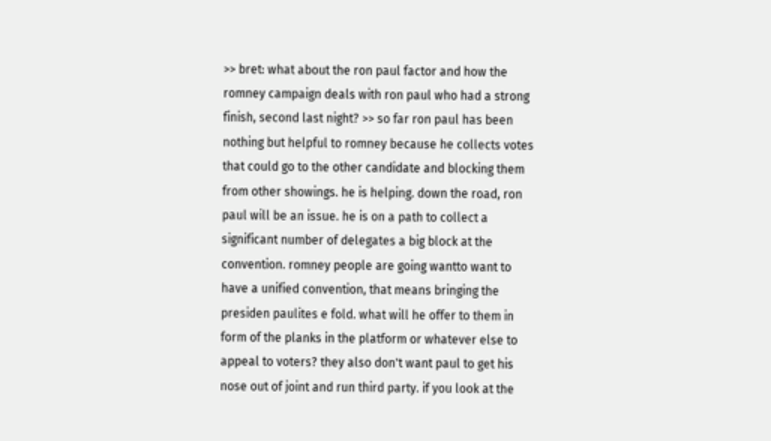>> bret: what about the ron paul factor and how the romney campaign deals with ron paul who had a strong finish, second last night? >> so far ron paul has been nothing but helpful to romney because he collects votes that could go to the other candidate and blocking them from other showings. he is helping. down the road, ron paul will be an issue. he is on a path to collect a significant number of delegates a big block at the convention. romney people are going wantto want to have a unified convention, that means bringing the presiden paulites e fold. what will he offer to them in form of the planks in the platform or whatever else to appeal to voters? they also don't want paul to get his nose out of joint and run third party. if you look at the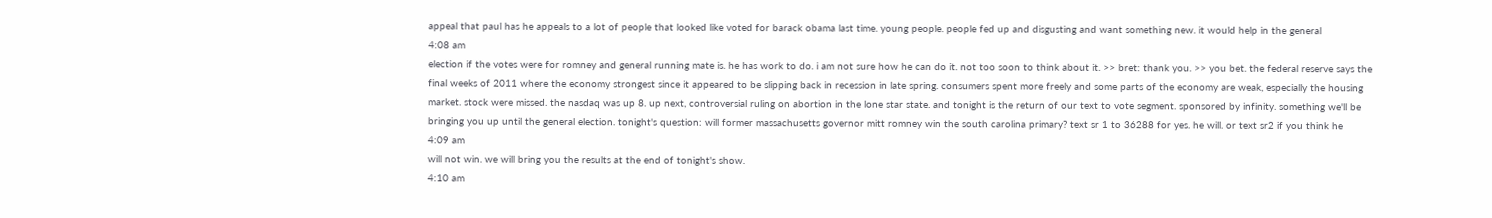appeal that paul has he appeals to a lot of people that looked like voted for barack obama last time. young people. people fed up and disgusting and want something new. it would help in the general
4:08 am
election if the votes were for romney and general running mate is. he has work to do. i am not sure how he can do it. not too soon to think about it. >> bret: thank you. >> you bet. the federal reserve says the final weeks of 2011 where the economy strongest since it appeared to be slipping back in recession in late spring. consumers spent more freely and some parts of the economy are weak, especially the housing market. stock were missed. the nasdaq was up 8. up next, controversial ruling on abortion in the lone star state. and tonight is the return of our text to vote segment. sponsored by infinity. something we'll be bringing you up until the general election. tonight's question: will former massachusetts governor mitt romney win the south carolina primary? text sr 1 to 36288 for yes. he will. or text sr2 if you think he
4:09 am
will not win. we will bring you the results at the end of tonight's show.
4:10 am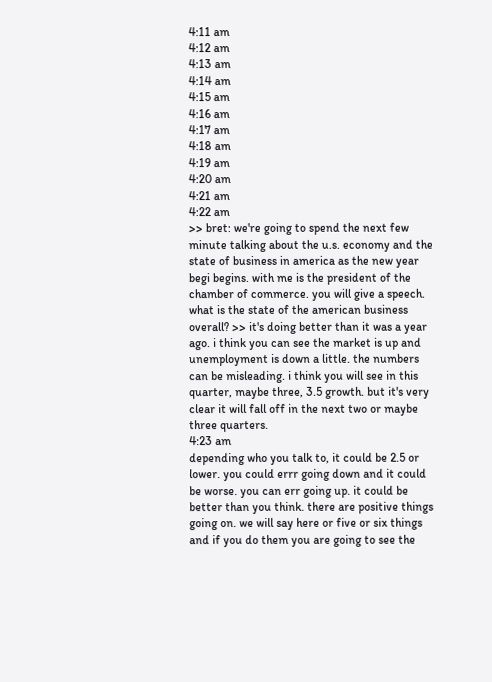4:11 am
4:12 am
4:13 am
4:14 am
4:15 am
4:16 am
4:17 am
4:18 am
4:19 am
4:20 am
4:21 am
4:22 am
>> bret: we're going to spend the next few minute talking about the u.s. economy and the state of business in america as the new year begi begins. with me is the president of the chamber of commerce. you will give a speech. what is the state of the american business overall? >> it's doing better than it was a year ago. i think you can see the market is up and unemployment is down a little. the numbers can be misleading. i think you will see in this quarter, maybe three, 3.5 growth. but it's very clear it will fall off in the next two or maybe three quarters.
4:23 am
depending who you talk to, it could be 2.5 or lower. you could errr going down and it could be worse. you can err going up. it could be better than you think. there are positive things going on. we will say here or five or six things and if you do them you are going to see the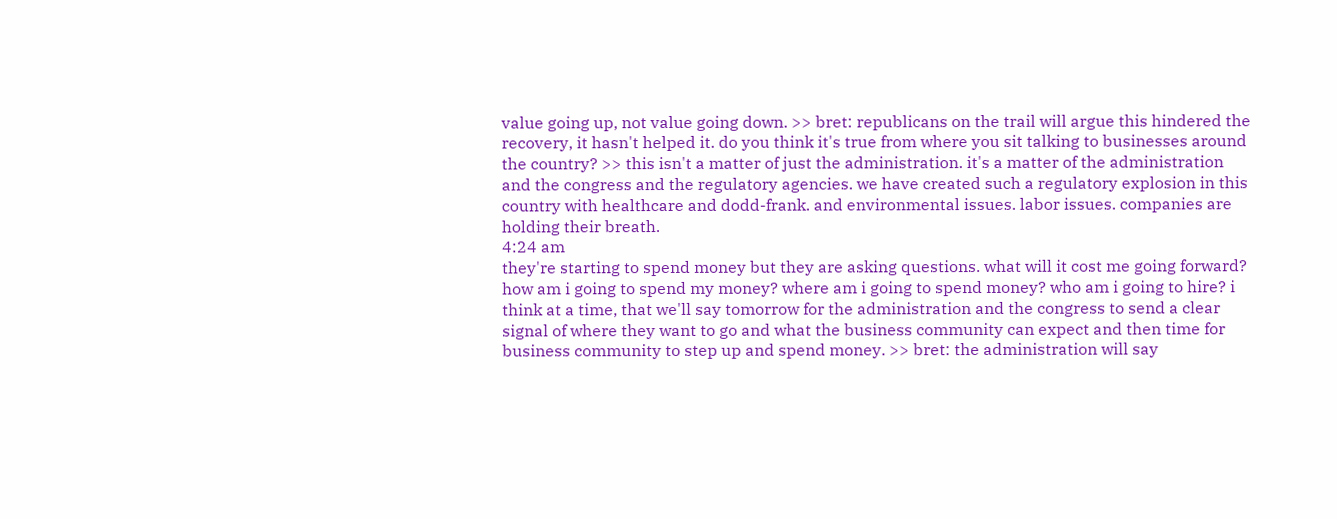value going up, not value going down. >> bret: republicans on the trail will argue this hindered the recovery, it hasn't helped it. do you think it's true from where you sit talking to businesses around the country? >> this isn't a matter of just the administration. it's a matter of the administration and the congress and the regulatory agencies. we have created such a regulatory explosion in this country with healthcare and dodd-frank. and environmental issues. labor issues. companies are holding their breath.
4:24 am
they're starting to spend money but they are asking questions. what will it cost me going forward? how am i going to spend my money? where am i going to spend money? who am i going to hire? i think at a time, that we'll say tomorrow for the administration and the congress to send a clear signal of where they want to go and what the business community can expect and then time for business community to step up and spend money. >> bret: the administration will say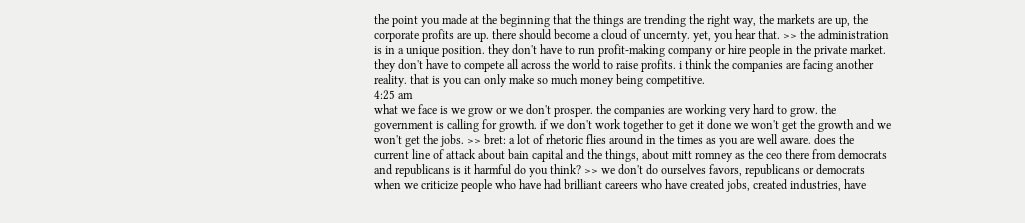the point you made at the beginning that the things are trending the right way, the markets are up, the corporate profits are up. there should become a cloud of uncernty. yet, you hear that. >> the administration is in a unique position. they don't have to run profit-making company or hire people in the private market. they don't have to compete all across the world to raise profits. i think the companies are facing another reality. that is you can only make so much money being competitive.
4:25 am
what we face is we grow or we don't prosper. the companies are working very hard to grow. the government is calling for growth. if we don't work together to get it done we won't get the growth and we won't get the jobs. >> bret: a lot of rhetoric flies around in the times as you are well aware. does the current line of attack about bain capital and the things, about mitt romney as the ceo there from democrats and republicans is it harmful do you think? >> we don't do ourselves favors, republicans or democrats when we criticize people who have had brilliant careers who have created jobs, created industries, have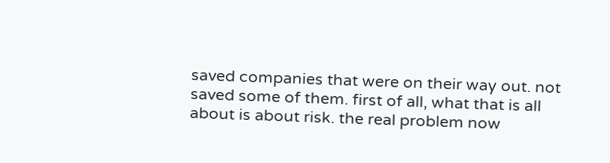saved companies that were on their way out. not saved some of them. first of all, what that is all about is about risk. the real problem now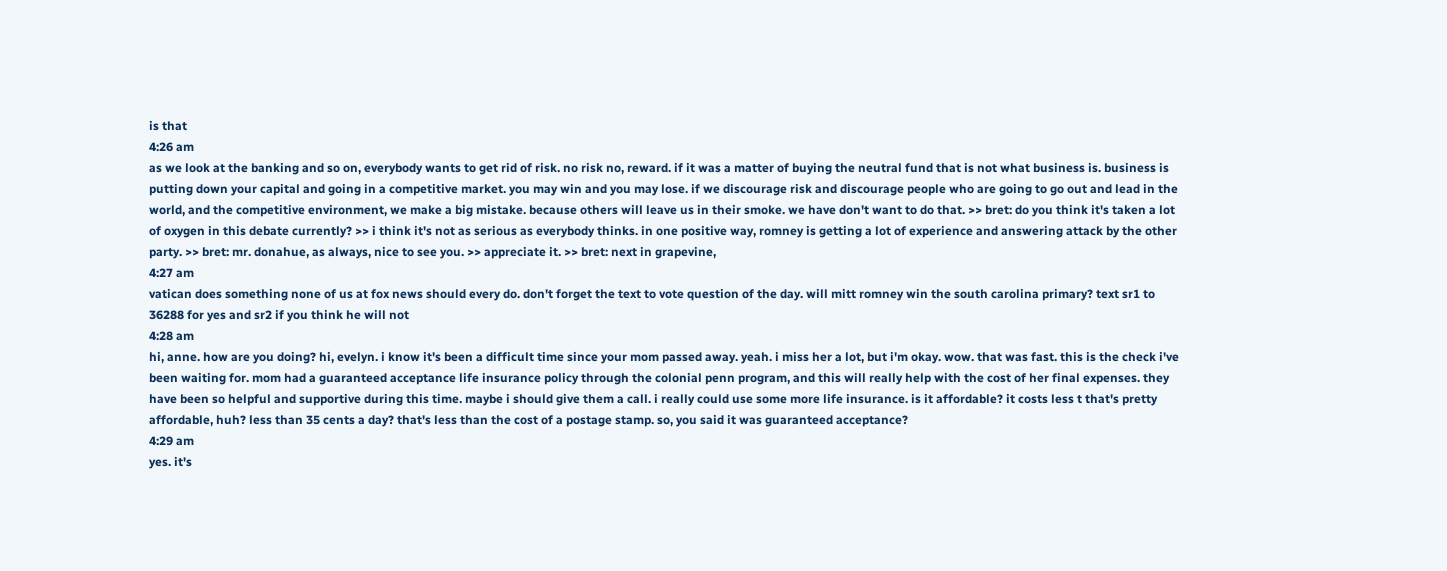is that
4:26 am
as we look at the banking and so on, everybody wants to get rid of risk. no risk no, reward. if it was a matter of buying the neutral fund that is not what business is. business is putting down your capital and going in a competitive market. you may win and you may lose. if we discourage risk and discourage people who are going to go out and lead in the world, and the competitive environment, we make a big mistake. because others will leave us in their smoke. we have don't want to do that. >> bret: do you think it's taken a lot of oxygen in this debate currently? >> i think it's not as serious as everybody thinks. in one positive way, romney is getting a lot of experience and answering attack by the other party. >> bret: mr. donahue, as always, nice to see you. >> appreciate it. >> bret: next in grapevine,
4:27 am
vatican does something none of us at fox news should every do. don't forget the text to vote question of the day. will mitt romney win the south carolina primary? text sr1 to 36288 for yes and sr2 if you think he will not
4:28 am
hi, anne. how are you doing? hi, evelyn. i know it's been a difficult time since your mom passed away. yeah. i miss her a lot, but i'm okay. wow. that was fast. this is the check i've been waiting for. mom had a guaranteed acceptance life insurance policy through the colonial penn program, and this will really help with the cost of her final expenses. they have been so helpful and supportive during this time. maybe i should give them a call. i really could use some more life insurance. is it affordable? it costs less t that's pretty affordable, huh? less than 35 cents a day? that's less than the cost of a postage stamp. so, you said it was guaranteed acceptance?
4:29 am
yes. it's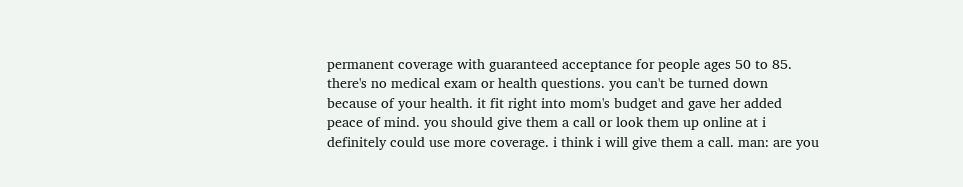permanent coverage with guaranteed acceptance for people ages 50 to 85. there's no medical exam or health questions. you can't be turned down because of your health. it fit right into mom's budget and gave her added peace of mind. you should give them a call or look them up online at i definitely could use more coverage. i think i will give them a call. man: are you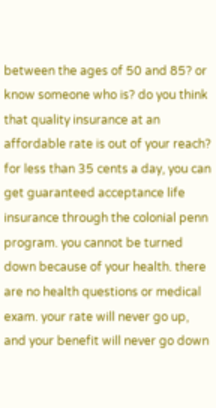between the ages of 50 and 85? or know someone who is? do you think that quality insurance at an affordable rate is out of your reach? for less than 35 cents a day, you can get guaranteed acceptance life insurance through the colonial penn program. you cannot be turned down because of your health. there are no health questions or medical exam. your rate will never go up, and your benefit will never go down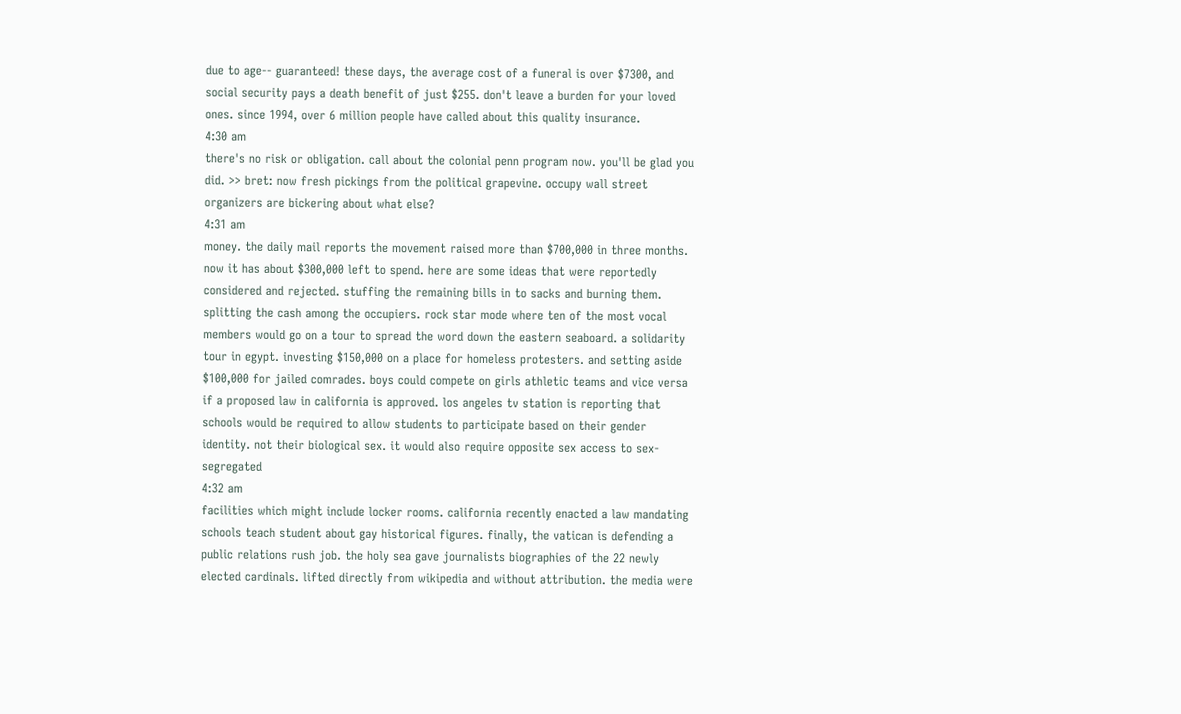due to age-- guaranteed! these days, the average cost of a funeral is over $7300, and social security pays a death benefit of just $255. don't leave a burden for your loved ones. since 1994, over 6 million people have called about this quality insurance.
4:30 am
there's no risk or obligation. call about the colonial penn program now. you'll be glad you did. >> bret: now fresh pickings from the political grapevine. occupy wall street organizers are bickering about what else?
4:31 am
money. the daily mail reports the movement raised more than $700,000 in three months. now it has about $300,000 left to spend. here are some ideas that were reportedly considered and rejected. stuffing the remaining bills in to sacks and burning them. splitting the cash among the occupiers. rock star mode where ten of the most vocal members would go on a tour to spread the word down the eastern seaboard. a solidarity tour in egypt. investing $150,000 on a place for homeless protesters. and setting aside $100,000 for jailed comrades. boys could compete on girls athletic teams and vice versa if a proposed law in california is approved. los angeles tv station is reporting that schools would be required to allow students to participate based on their gender identity. not their biological sex. it would also require opposite sex access to sex-segregated
4:32 am
facilities which might include locker rooms. california recently enacted a law mandating schools teach student about gay historical figures. finally, the vatican is defending a public relations rush job. the holy sea gave journalists biographies of the 22 newly elected cardinals. lifted directly from wikipedia and without attribution. the media were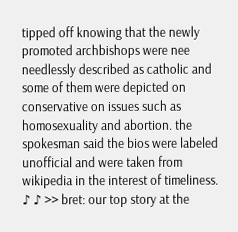tipped off knowing that the newly promoted archbishops were nee needlessly described as catholic and some of them were depicted on conservative on issues such as homosexuality and abortion. the spokesman said the bios were labeled unofficial and were taken from wikipedia in the interest of timeliness. ♪ ♪ >> bret: our top story at the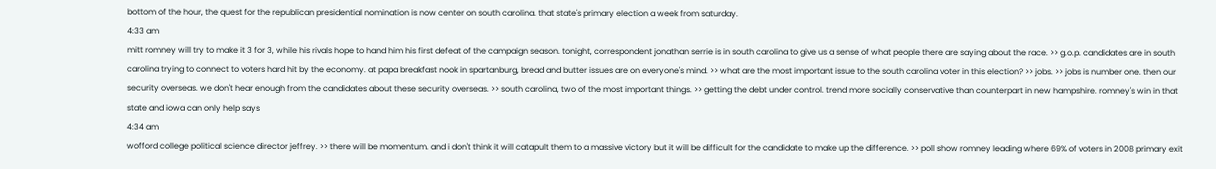bottom of the hour, the quest for the republican presidential nomination is now center on south carolina. that state's primary election a week from saturday.
4:33 am
mitt romney will try to make it 3 for 3, while his rivals hope to hand him his first defeat of the campaign season. tonight, correspondent jonathan serrie is in south carolina to give us a sense of what people there are saying about the race. >> g.o.p. candidates are in south carolina trying to connect to voters hard hit by the economy. at papa breakfast nook in spartanburg, bread and butter issues are on everyone's mind. >> what are the most important issue to the south carolina voter in this election? >> jobs. >> jobs is number one. then our security overseas. we don't hear enough from the candidates about these security overseas. >> south carolina, two of the most important things. >> getting the debt under control. trend more socially conservative than counterpart in new hampshire. romney's win in that state and iowa can only help says
4:34 am
wofford college political science director jeffrey. >> there will be momentum. and i don't think it will catapult them to a massive victory but it will be difficult for the candidate to make up the difference. >> poll show romney leading where 69% of voters in 2008 primary exit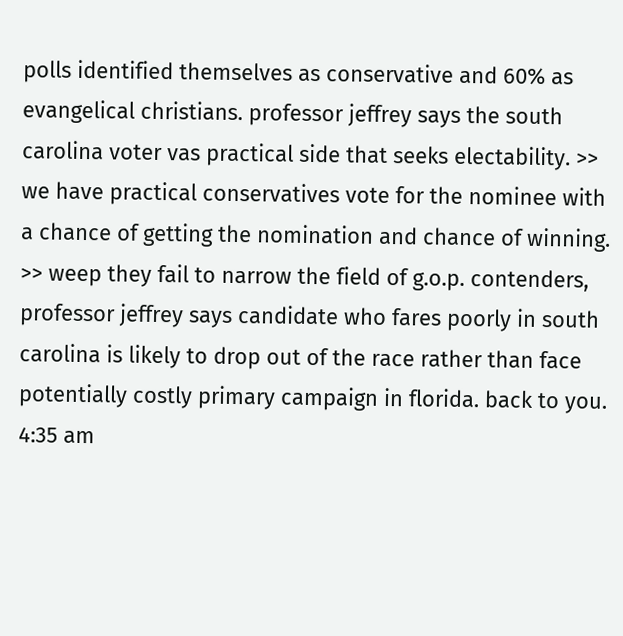polls identified themselves as conservative and 60% as evangelical christians. professor jeffrey says the south carolina voter vas practical side that seeks electability. >> we have practical conservatives vote for the nominee with a chance of getting the nomination and chance of winning. >> weep they fail to narrow the field of g.o.p. contenders, professor jeffrey says candidate who fares poorly in south carolina is likely to drop out of the race rather than face potentially costly primary campaign in florida. back to you.
4:35 am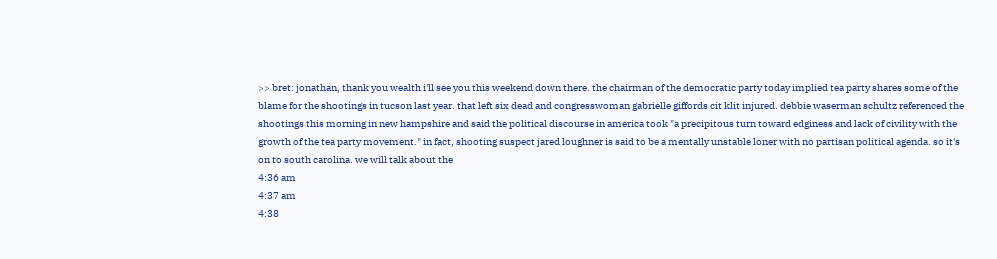>> bret: jonathan, thank you wealth i'll see you this weekend down there. the chairman of the democratic party today implied tea party shares some of the blame for the shootings in tucson last year. that left six dead and congresswoman gabrielle giffords cit klit injured. debbie waserman schultz referenced the shootings this morning in new hampshire and said the political discourse in america took "a precipitous turn toward edginess and lack of civility with the growth of the tea party movement." in fact, shooting suspect jared loughner is said to be a mentally unstable loner with no partisan political agenda. so it's on to south carolina. we will talk about the
4:36 am
4:37 am
4:38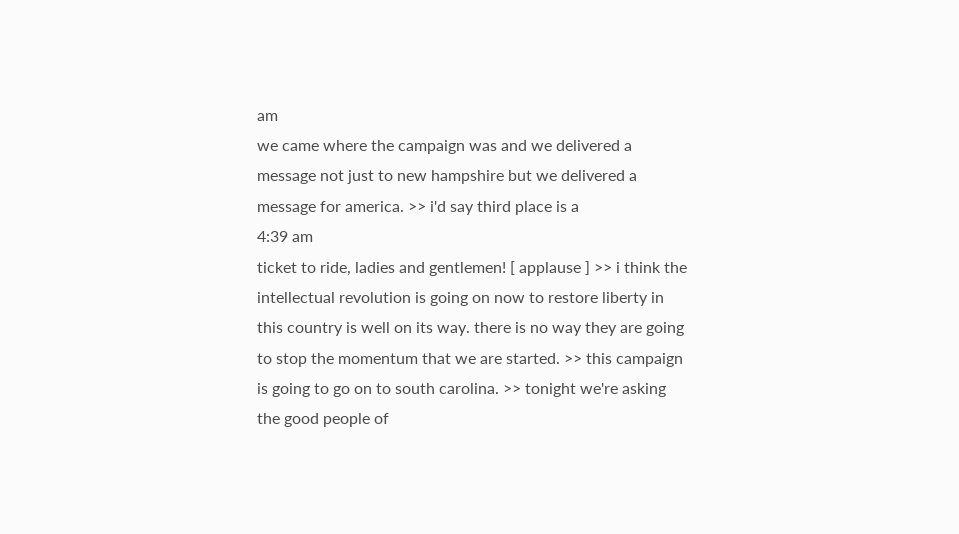am
we came where the campaign was and we delivered a message not just to new hampshire but we delivered a message for america. >> i'd say third place is a
4:39 am
ticket to ride, ladies and gentlemen! [ applause ] >> i think the intellectual revolution is going on now to restore liberty in this country is well on its way. there is no way they are going to stop the momentum that we are started. >> this campaign is going to go on to south carolina. >> tonight we're asking the good people of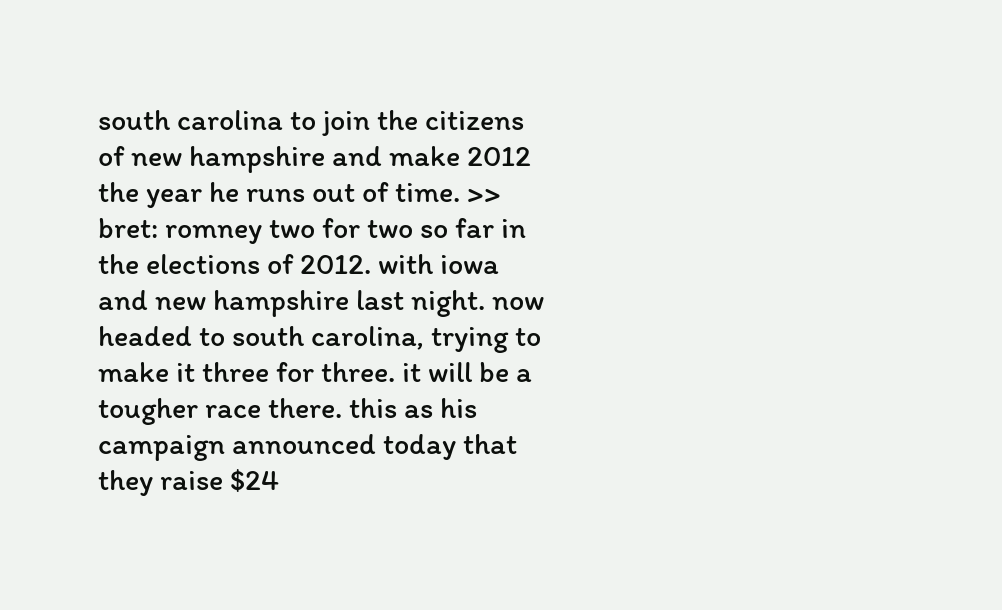south carolina to join the citizens of new hampshire and make 2012 the year he runs out of time. >> bret: romney two for two so far in the elections of 2012. with iowa and new hampshire last night. now headed to south carolina, trying to make it three for three. it will be a tougher race there. this as his campaign announced today that they raise $24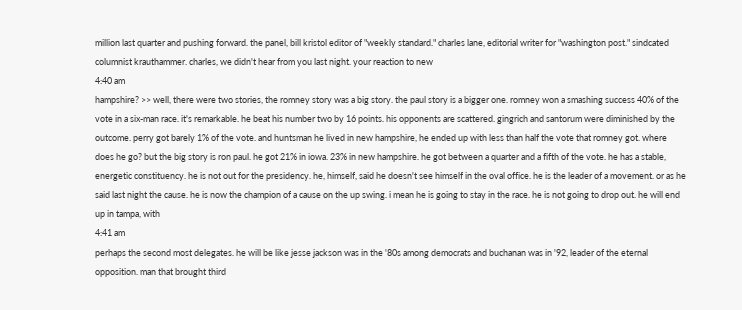million last quarter and pushing forward. the panel, bill kristol editor of "weekly standard." charles lane, editorial writer for "washington post." sindcated columnist krauthammer. charles, we didn't hear from you last night. your reaction to new
4:40 am
hampshire? >> well, there were two stories, the romney story was a big story. the paul story is a bigger one. romney won a smashing success 40% of the vote in a six-man race. it's remarkable. he beat his number two by 16 points. his opponents are scattered. gingrich and santorum were diminished by the outcome. perry got barely 1% of the vote. and huntsman he lived in new hampshire, he ended up with less than half the vote that romney got. where does he go? but the big story is ron paul. he got 21% in iowa. 23% in new hampshire. he got between a quarter and a fifth of the vote. he has a stable, energetic constituency. he is not out for the presidency. he, himself, said he doesn't see himself in the oval office. he is the leader of a movement. or as he said last night the cause. he is now the champion of a cause on the up swing. i mean he is going to stay in the race. he is not going to drop out. he will end up in tampa, with
4:41 am
perhaps the second most delegates. he will be like jesse jackson was in the '80s among democrats and buchanan was in '92, leader of the eternal opposition. man that brought third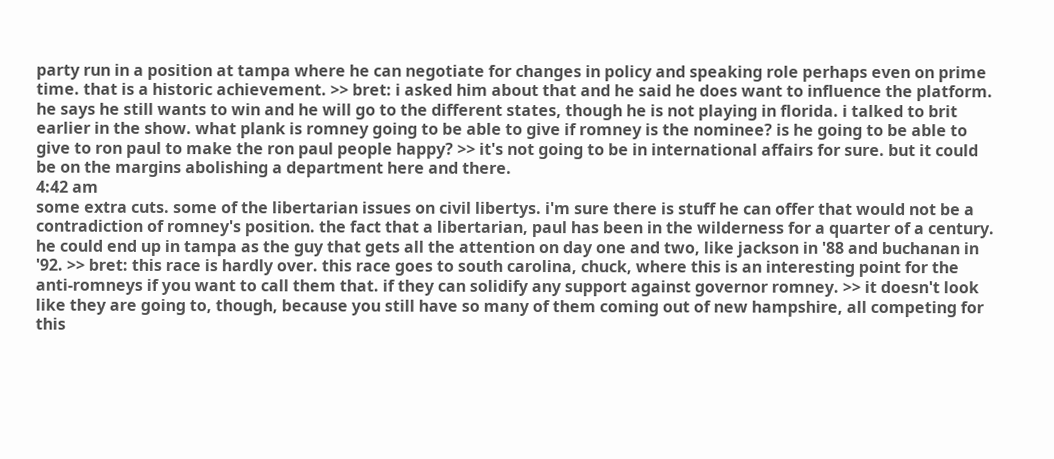party run in a position at tampa where he can negotiate for changes in policy and speaking role perhaps even on prime time. that is a historic achievement. >> bret: i asked him about that and he said he does want to influence the platform. he says he still wants to win and he will go to the different states, though he is not playing in florida. i talked to brit earlier in the show. what plank is romney going to be able to give if romney is the nominee? is he going to be able to give to ron paul to make the ron paul people happy? >> it's not going to be in international affairs for sure. but it could be on the margins abolishing a department here and there.
4:42 am
some extra cuts. some of the libertarian issues on civil libertys. i'm sure there is stuff he can offer that would not be a contradiction of romney's position. the fact that a libertarian, paul has been in the wilderness for a quarter of a century. he could end up in tampa as the guy that gets all the attention on day one and two, like jackson in '88 and buchanan in '92. >> bret: this race is hardly over. this race goes to south carolina, chuck, where this is an interesting point for the anti-romneys if you want to call them that. if they can solidify any support against governor romney. >> it doesn't look like they are going to, though, because you still have so many of them coming out of new hampshire, all competing for this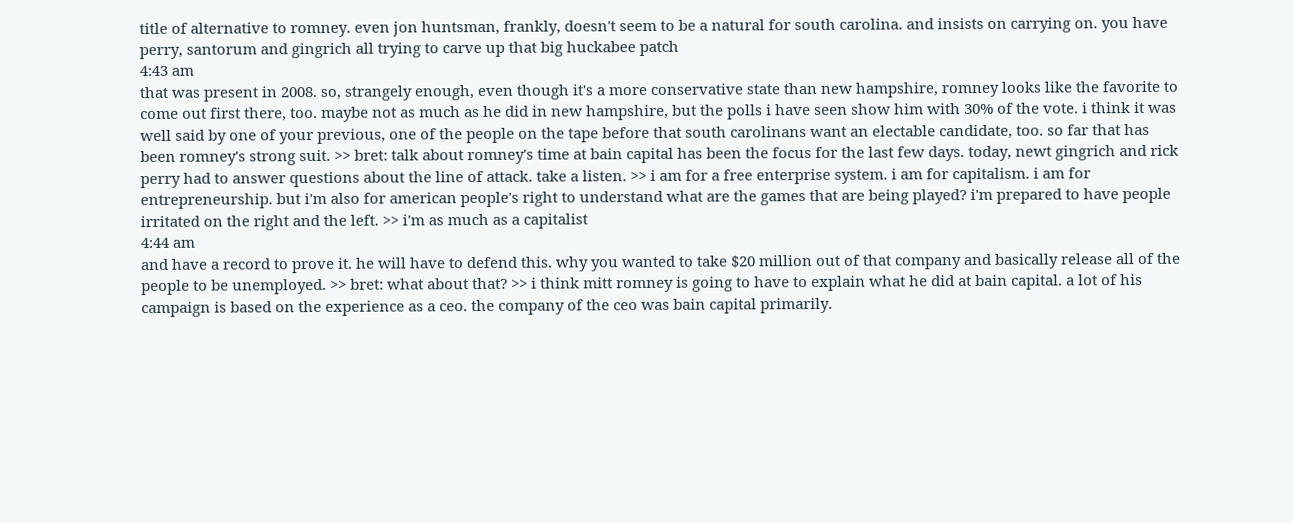title of alternative to romney. even jon huntsman, frankly, doesn't seem to be a natural for south carolina. and insists on carrying on. you have perry, santorum and gingrich all trying to carve up that big huckabee patch
4:43 am
that was present in 2008. so, strangely enough, even though it's a more conservative state than new hampshire, romney looks like the favorite to come out first there, too. maybe not as much as he did in new hampshire, but the polls i have seen show him with 30% of the vote. i think it was well said by one of your previous, one of the people on the tape before that south carolinans want an electable candidate, too. so far that has been romney's strong suit. >> bret: talk about romney's time at bain capital has been the focus for the last few days. today, newt gingrich and rick perry had to answer questions about the line of attack. take a listen. >> i am for a free enterprise system. i am for capitalism. i am for entrepreneurship. but i'm also for american people's right to understand what are the games that are being played? i'm prepared to have people irritated on the right and the left. >> i'm as much as a capitalist
4:44 am
and have a record to prove it. he will have to defend this. why you wanted to take $20 million out of that company and basically release all of the people to be unemployed. >> bret: what about that? >> i think mitt romney is going to have to explain what he did at bain capital. a lot of his campaign is based on the experience as a ceo. the company of the ceo was bain capital primarily.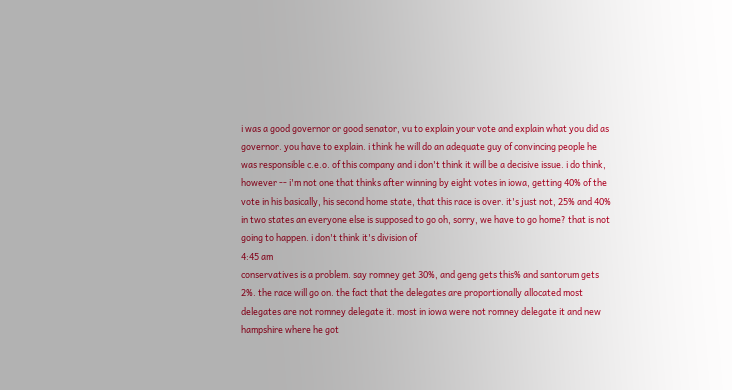i was a good governor or good senator, vu to explain your vote and explain what you did as governor. you have to explain. i think he will do an adequate guy of convincing people he was responsible c.e.o. of this company and i don't think it will be a decisive issue. i do think, however -- i'm not one that thinks after winning by eight votes in iowa, getting 40% of the vote in his basically, his second home state, that this race is over. it's just not, 25% and 40% in two states an everyone else is supposed to go oh, sorry, we have to go home? that is not going to happen. i don't think it's division of
4:45 am
conservatives is a problem. say romney get 30%, and geng gets this% and santorum gets 2%. the race will go on. the fact that the delegates are proportionally allocated most delegates are not romney delegate it. most in iowa were not romney delegate it and new hampshire where he got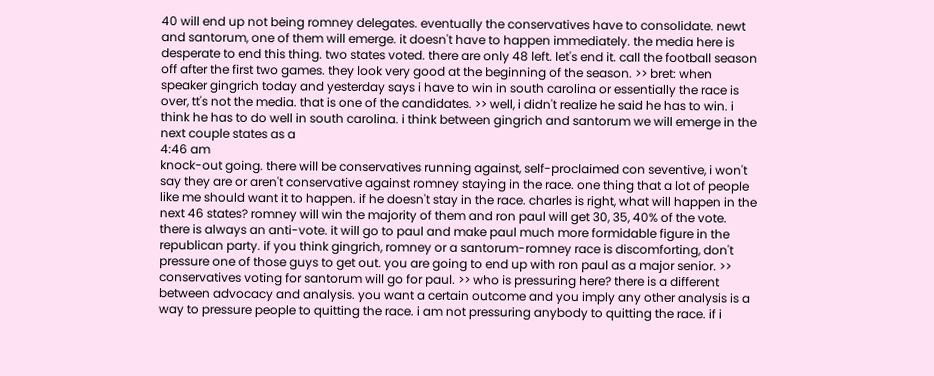40 will end up not being romney delegates. eventually the conservatives have to consolidate. newt and santorum, one of them will emerge. it doesn't have to happen immediately. the media here is desperate to end this thing. two states voted. there are only 48 left. let's end it. call the football season off after the first two games. they look very good at the beginning of the season. >> bret: when speaker gingrich today and yesterday says i have to win in south carolina or essentially the race is over, tt's not the media. that is one of the candidates. >> well, i didn't realize he said he has to win. i think he has to do well in south carolina. i think between gingrich and santorum we will emerge in the next couple states as a
4:46 am
knock-out going. there will be conservatives running against, self-proclaimed con seventive, i won't say they are or aren't conservative against romney staying in the race. one thing that a lot of people like me should want it to happen. if he doesn't stay in the race. charles is right, what will happen in the next 46 states? romney will win the majority of them and ron paul will get 30, 35, 40% of the vote. there is always an anti-vote. it will go to paul and make paul much more formidable figure in the republican party. if you think gingrich, romney or a santorum-romney race is discomforting, don't pressure one of those guys to get out. you are going to end up with ron paul as a major senior. >> conservatives voting for santorum will go for paul. >> who is pressuring here? there is a different between advocacy and analysis. you want a certain outcome and you imply any other analysis is a way to pressure people to quitting the race. i am not pressuring anybody to quitting the race. if i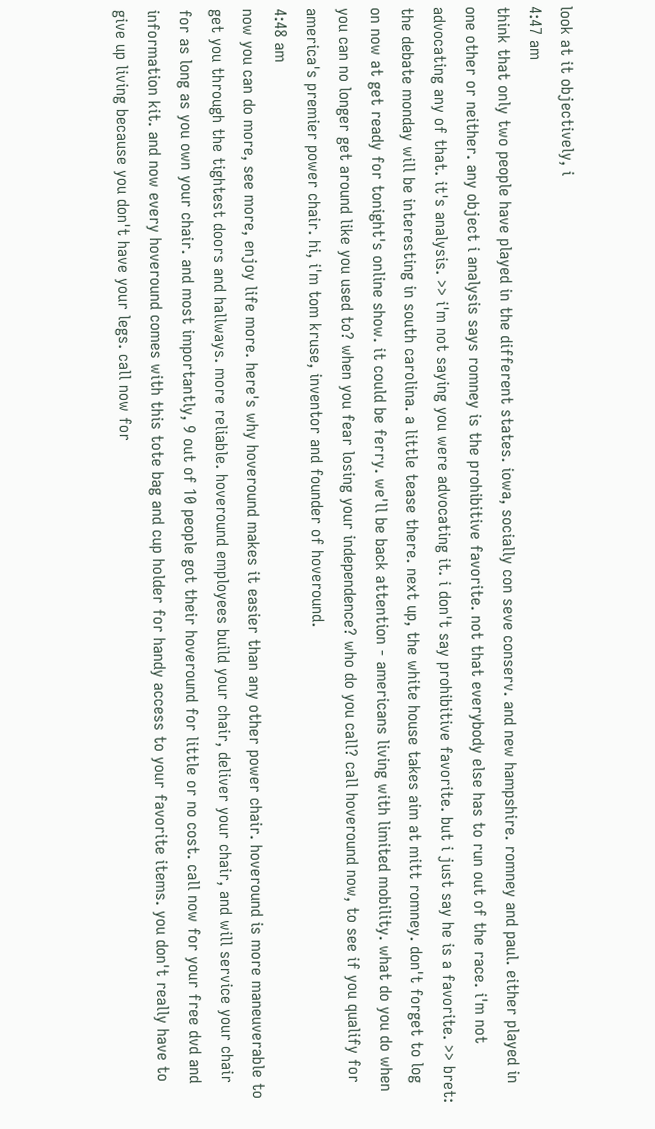look at it objectively, i
4:47 am
think that only two people have played in the different states. iowa, socially con seve conserv. and new hampshire. romney and paul. either played in one other or neither. any object i analysis says romney is the prohibitive favorite. not that everybody else has to run out of the race. i'm not advocating any of that. it's analysis. >> i'm not saying you were advocating it. i don't say prohibitive favorite. but i just say he is a favorite. >> bret: the debate monday will be interesting in south carolina. a little tease there. next up, the white house takes aim at mitt romney. don't forget to log on now at get ready for tonight's online show. it could be ferry. we'll be back attention - americans living with limited mobility. what do you do when you can no longer get around like you used to? when you fear losing your independence? who do you call? call hoveround now, to see if you qualify for america's premier power chair. hi, i'm tom kruse, inventor and founder of hoveround.
4:48 am
now you can do more, see more, enjoy life more. here's why hoveround makes it easier than any other power chair. hoveround is more maneuverable to get you through the tightest doors and hallways. more reliable. hoveround employees build your chair, deliver your chair, and will service your chair for as long as you own your chair. and most importantly, 9 out of 10 people got their hoveround for little or no cost. call now for your free dvd and information kit. and now every hoveround comes with this tote bag and cup holder for handy access to your favorite items. you don't really have to give up living because you don't have your legs. call now for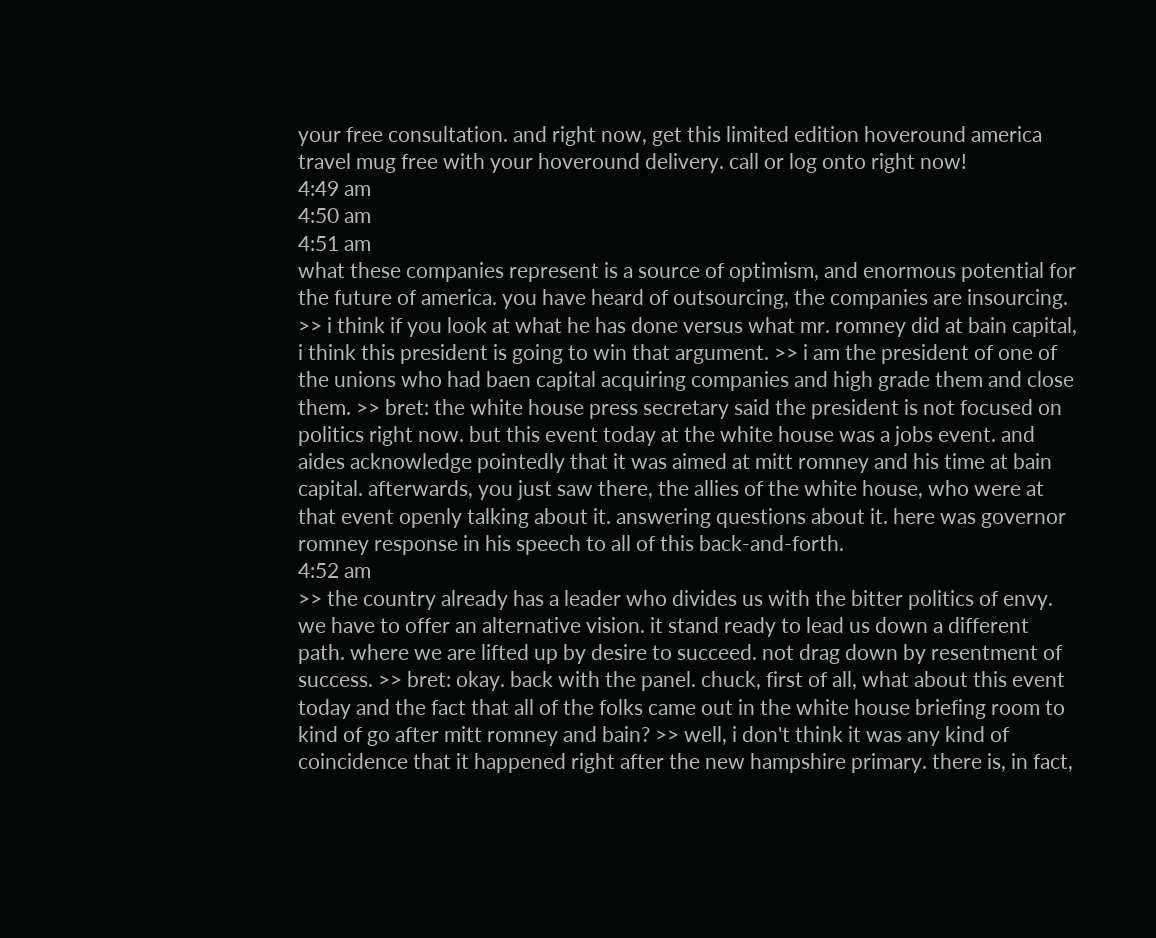your free consultation. and right now, get this limited edition hoveround america travel mug free with your hoveround delivery. call or log onto right now!
4:49 am
4:50 am
4:51 am
what these companies represent is a source of optimism, and enormous potential for the future of america. you have heard of outsourcing, the companies are insourcing. >> i think if you look at what he has done versus what mr. romney did at bain capital, i think this president is going to win that argument. >> i am the president of one of the unions who had baen capital acquiring companies and high grade them and close them. >> bret: the white house press secretary said the president is not focused on politics right now. but this event today at the white house was a jobs event. and aides acknowledge pointedly that it was aimed at mitt romney and his time at bain capital. afterwards, you just saw there, the allies of the white house, who were at that event openly talking about it. answering questions about it. here was governor romney response in his speech to all of this back-and-forth.
4:52 am
>> the country already has a leader who divides us with the bitter politics of envy. we have to offer an alternative vision. it stand ready to lead us down a different path. where we are lifted up by desire to succeed. not drag down by resentment of success. >> bret: okay. back with the panel. chuck, first of all, what about this event today and the fact that all of the folks came out in the white house briefing room to kind of go after mitt romney and bain? >> well, i don't think it was any kind of coincidence that it happened right after the new hampshire primary. there is, in fact,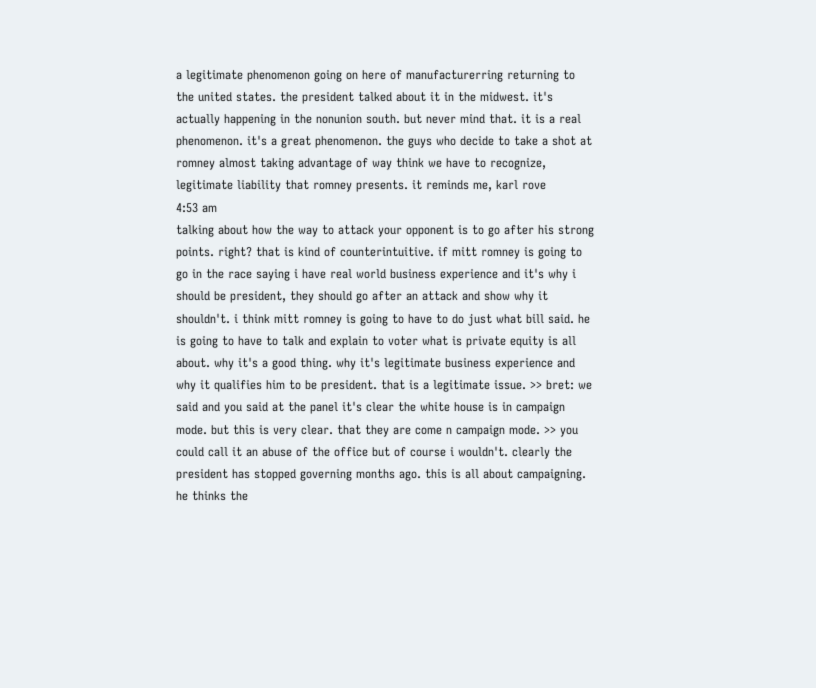a legitimate phenomenon going on here of manufacturerring returning to the united states. the president talked about it in the midwest. it's actually happening in the nonunion south. but never mind that. it is a real phenomenon. it's a great phenomenon. the guys who decide to take a shot at romney almost taking advantage of way think we have to recognize, legitimate liability that romney presents. it reminds me, karl rove
4:53 am
talking about how the way to attack your opponent is to go after his strong points. right? that is kind of counterintuitive. if mitt romney is going to go in the race saying i have real world business experience and it's why i should be president, they should go after an attack and show why it shouldn't. i think mitt romney is going to have to do just what bill said. he is going to have to talk and explain to voter what is private equity is all about. why it's a good thing. why it's legitimate business experience and why it qualifies him to be president. that is a legitimate issue. >> bret: we said and you said at the panel it's clear the white house is in campaign mode. but this is very clear. that they are come n campaign mode. >> you could call it an abuse of the office but of course i wouldn't. clearly the president has stopped governing months ago. this is all about campaigning. he thinks the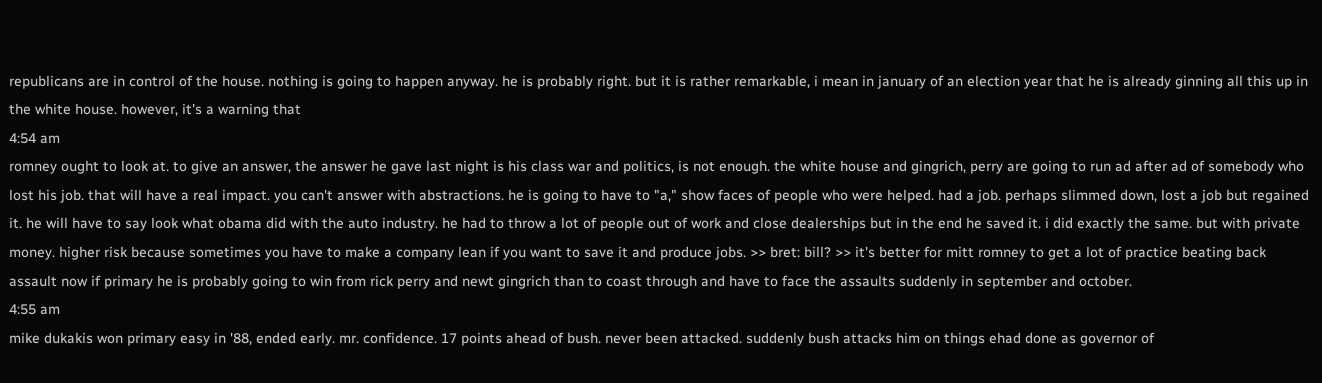republicans are in control of the house. nothing is going to happen anyway. he is probably right. but it is rather remarkable, i mean in january of an election year that he is already ginning all this up in the white house. however, it's a warning that
4:54 am
romney ought to look at. to give an answer, the answer he gave last night is his class war and politics, is not enough. the white house and gingrich, perry are going to run ad after ad of somebody who lost his job. that will have a real impact. you can't answer with abstractions. he is going to have to "a," show faces of people who were helped. had a job. perhaps slimmed down, lost a job but regained it. he will have to say look what obama did with the auto industry. he had to throw a lot of people out of work and close dealerships but in the end he saved it. i did exactly the same. but with private money. higher risk because sometimes you have to make a company lean if you want to save it and produce jobs. >> bret: bill? >> it's better for mitt romney to get a lot of practice beating back assault now if primary he is probably going to win from rick perry and newt gingrich than to coast through and have to face the assaults suddenly in september and october.
4:55 am
mike dukakis won primary easy in '88, ended early. mr. confidence. 17 points ahead of bush. never been attacked. suddenly bush attacks him on things ehad done as governor of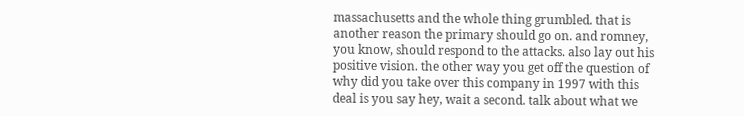massachusetts and the whole thing grumbled. that is another reason the primary should go on. and romney, you know, should respond to the attacks. also lay out his positive vision. the other way you get off the question of why did you take over this company in 1997 with this deal is you say hey, wait a second. talk about what we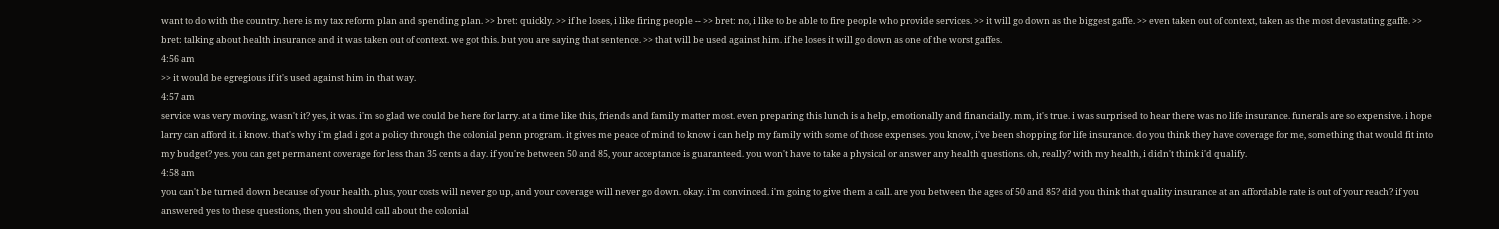want to do with the country. here is my tax reform plan and spending plan. >> bret: quickly. >> if he loses, i like firing people -- >> bret: no, i like to be able to fire people who provide services. >> it will go down as the biggest gaffe. >> even taken out of context, taken as the most devastating gaffe. >> bret: talking about health insurance and it was taken out of context. we got this. but you are saying that sentence. >> that will be used against him. if he loses it will go down as one of the worst gaffes.
4:56 am
>> it would be egregious if it's used against him in that way.
4:57 am
service was very moving, wasn't it? yes, it was. i'm so glad we could be here for larry. at a time like this, friends and family matter most. even preparing this lunch is a help, emotionally and financially. mm, it's true. i was surprised to hear there was no life insurance. funerals are so expensive. i hope larry can afford it. i know. that's why i'm glad i got a policy through the colonial penn program. it gives me peace of mind to know i can help my family with some of those expenses. you know, i've been shopping for life insurance. do you think they have coverage for me, something that would fit into my budget? yes. you can get permanent coverage for less than 35 cents a day. if you're between 50 and 85, your acceptance is guaranteed. you won't have to take a physical or answer any health questions. oh, really? with my health, i didn't think i'd qualify.
4:58 am
you can't be turned down because of your health. plus, your costs will never go up, and your coverage will never go down. okay. i'm convinced. i'm going to give them a call. are you between the ages of 50 and 85? did you think that quality insurance at an affordable rate is out of your reach? if you answered yes to these questions, then you should call about the colonial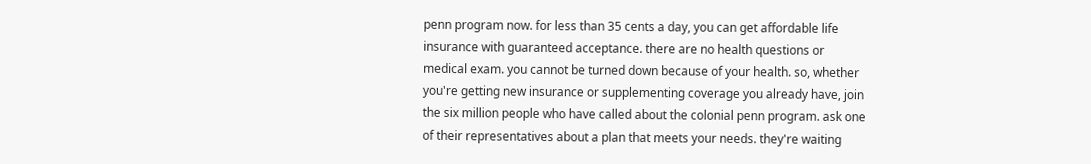penn program now. for less than 35 cents a day, you can get affordable life insurance with guaranteed acceptance. there are no health questions or medical exam. you cannot be turned down because of your health. so, whether you're getting new insurance or supplementing coverage you already have, join the six million people who have called about the colonial penn program. ask one of their representatives about a plan that meets your needs. they're waiting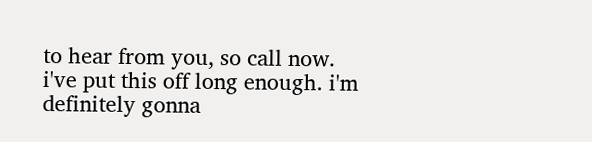to hear from you, so call now. i've put this off long enough. i'm definitely gonna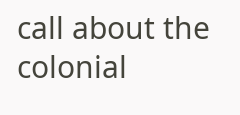call about the colonial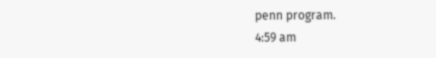penn program.
4:59 am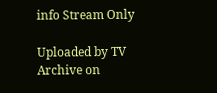info Stream Only

Uploaded by TV Archive on